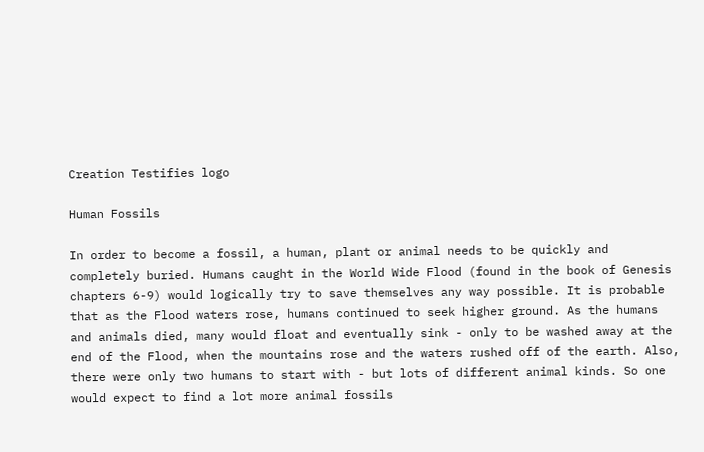Creation Testifies logo

Human Fossils

In order to become a fossil, a human, plant or animal needs to be quickly and completely buried. Humans caught in the World Wide Flood (found in the book of Genesis chapters 6-9) would logically try to save themselves any way possible. It is probable that as the Flood waters rose, humans continued to seek higher ground. As the humans and animals died, many would float and eventually sink - only to be washed away at the end of the Flood, when the mountains rose and the waters rushed off of the earth. Also, there were only two humans to start with - but lots of different animal kinds. So one would expect to find a lot more animal fossils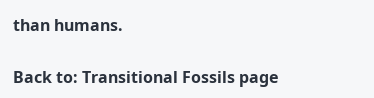than humans.

Back to: Transitional Fossils page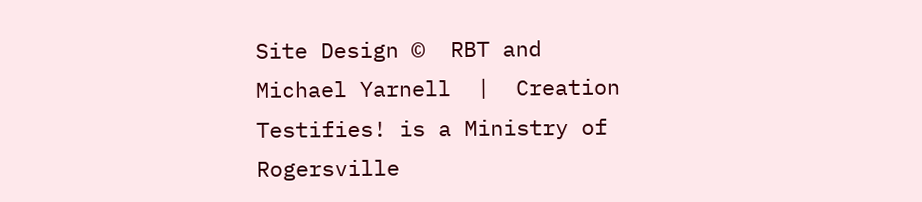Site Design ©  RBT and Michael Yarnell  |  Creation Testifies! is a Ministry of Rogersville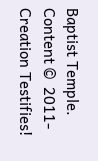Baptist Temple. Content ©  2011-   Creation Testifies!